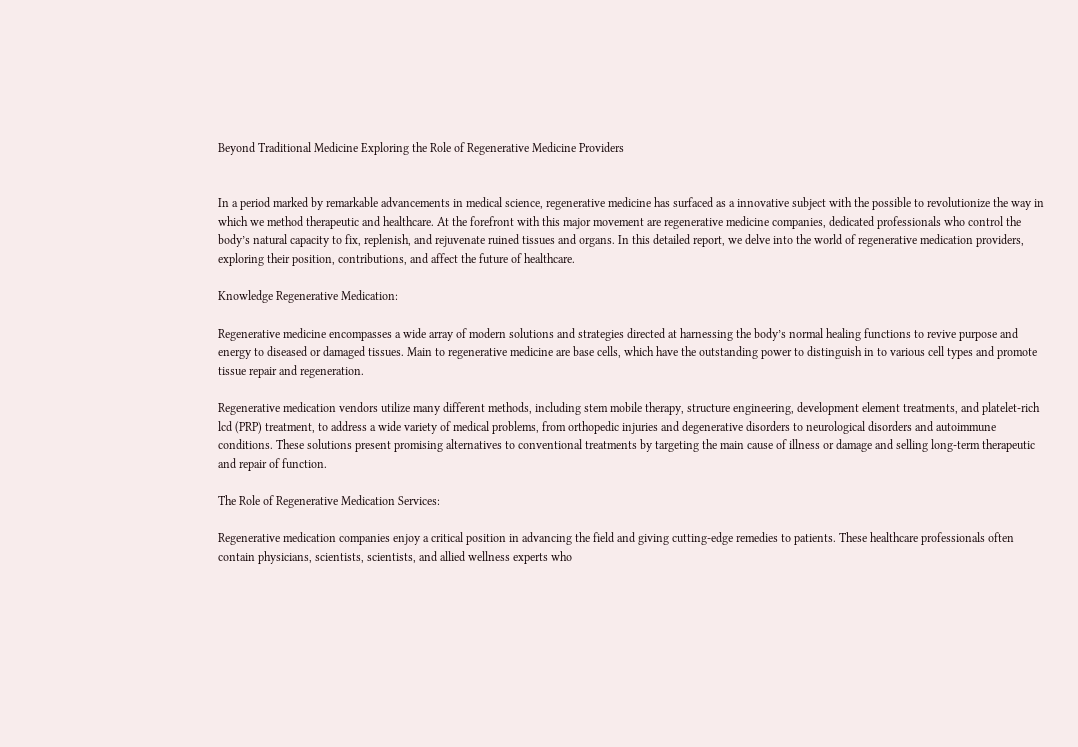Beyond Traditional Medicine Exploring the Role of Regenerative Medicine Providers


In a period marked by remarkable advancements in medical science, regenerative medicine has surfaced as a innovative subject with the possible to revolutionize the way in which we method therapeutic and healthcare. At the forefront with this major movement are regenerative medicine companies, dedicated professionals who control the body’s natural capacity to fix, replenish, and rejuvenate ruined tissues and organs. In this detailed report, we delve into the world of regenerative medication providers, exploring their position, contributions, and affect the future of healthcare.

Knowledge Regenerative Medication:

Regenerative medicine encompasses a wide array of modern solutions and strategies directed at harnessing the body’s normal healing functions to revive purpose and energy to diseased or damaged tissues. Main to regenerative medicine are base cells, which have the outstanding power to distinguish in to various cell types and promote tissue repair and regeneration.

Regenerative medication vendors utilize many different methods, including stem mobile therapy, structure engineering, development element treatments, and platelet-rich lcd (PRP) treatment, to address a wide variety of medical problems, from orthopedic injuries and degenerative disorders to neurological disorders and autoimmune conditions. These solutions present promising alternatives to conventional treatments by targeting the main cause of illness or damage and selling long-term therapeutic and repair of function.

The Role of Regenerative Medication Services:

Regenerative medication companies enjoy a critical position in advancing the field and giving cutting-edge remedies to patients. These healthcare professionals often contain physicians, scientists, scientists, and allied wellness experts who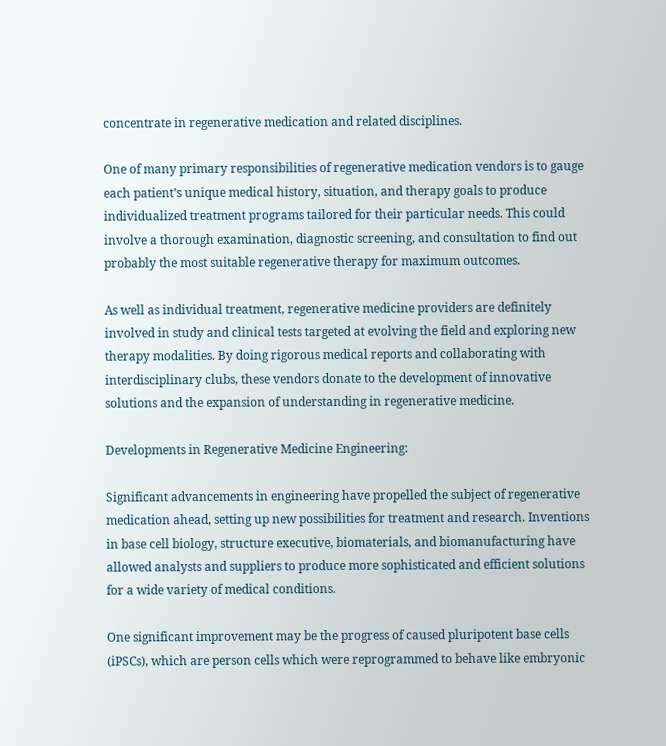concentrate in regenerative medication and related disciplines.

One of many primary responsibilities of regenerative medication vendors is to gauge each patient’s unique medical history, situation, and therapy goals to produce individualized treatment programs tailored for their particular needs. This could involve a thorough examination, diagnostic screening, and consultation to find out probably the most suitable regenerative therapy for maximum outcomes.

As well as individual treatment, regenerative medicine providers are definitely involved in study and clinical tests targeted at evolving the field and exploring new therapy modalities. By doing rigorous medical reports and collaborating with interdisciplinary clubs, these vendors donate to the development of innovative solutions and the expansion of understanding in regenerative medicine.

Developments in Regenerative Medicine Engineering:

Significant advancements in engineering have propelled the subject of regenerative medication ahead, setting up new possibilities for treatment and research. Inventions in base cell biology, structure executive, biomaterials, and biomanufacturing have allowed analysts and suppliers to produce more sophisticated and efficient solutions for a wide variety of medical conditions.

One significant improvement may be the progress of caused pluripotent base cells (iPSCs), which are person cells which were reprogrammed to behave like embryonic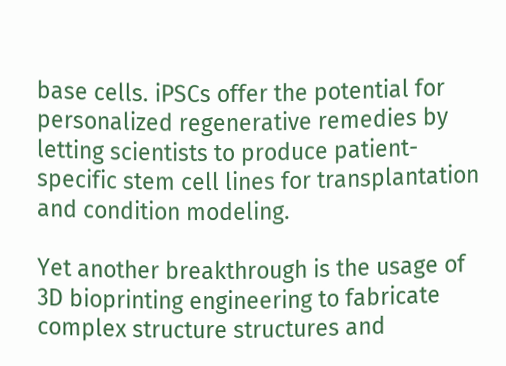base cells. iPSCs offer the potential for personalized regenerative remedies by letting scientists to produce patient-specific stem cell lines for transplantation and condition modeling.

Yet another breakthrough is the usage of 3D bioprinting engineering to fabricate complex structure structures and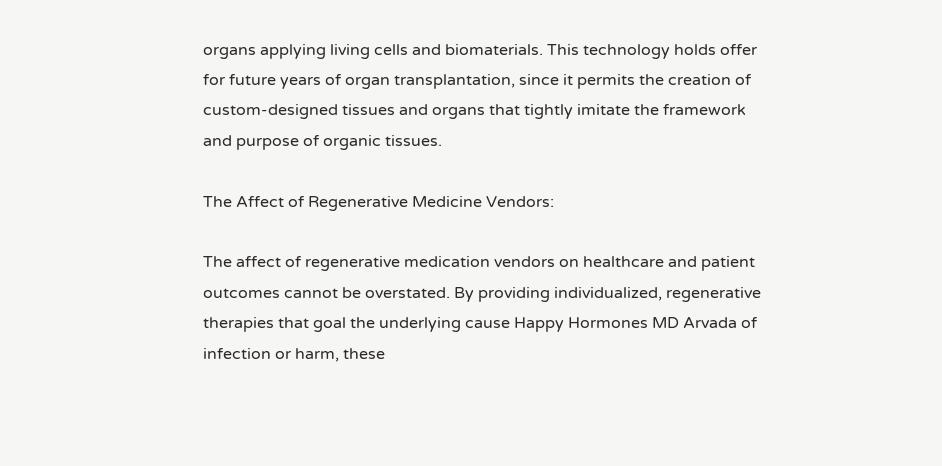organs applying living cells and biomaterials. This technology holds offer for future years of organ transplantation, since it permits the creation of custom-designed tissues and organs that tightly imitate the framework and purpose of organic tissues.

The Affect of Regenerative Medicine Vendors:

The affect of regenerative medication vendors on healthcare and patient outcomes cannot be overstated. By providing individualized, regenerative therapies that goal the underlying cause Happy Hormones MD Arvada of infection or harm, these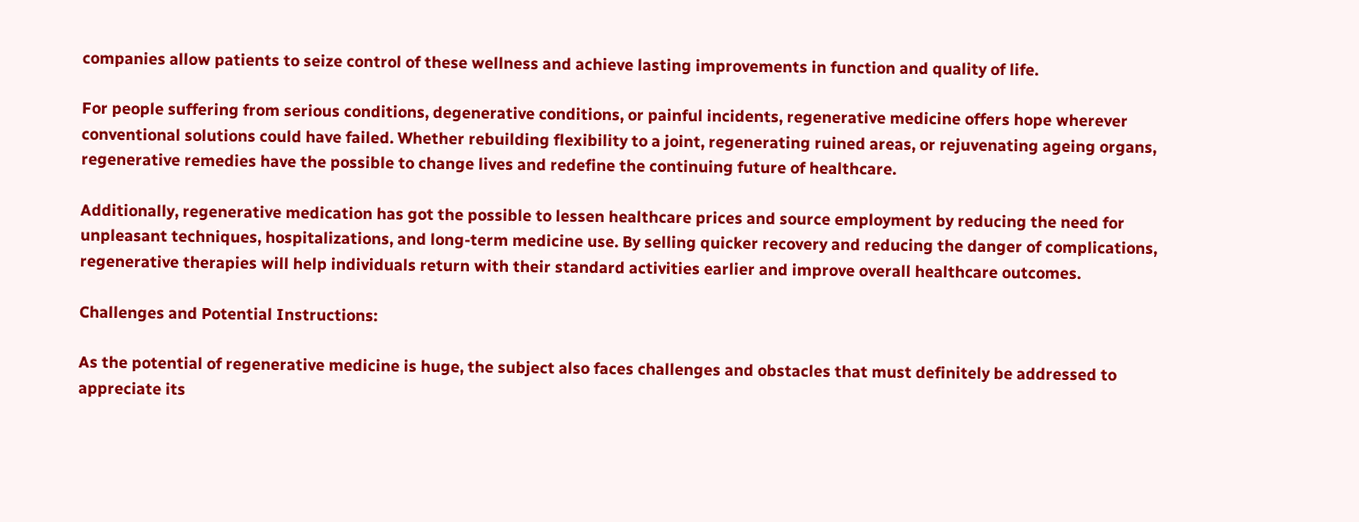companies allow patients to seize control of these wellness and achieve lasting improvements in function and quality of life.

For people suffering from serious conditions, degenerative conditions, or painful incidents, regenerative medicine offers hope wherever conventional solutions could have failed. Whether rebuilding flexibility to a joint, regenerating ruined areas, or rejuvenating ageing organs, regenerative remedies have the possible to change lives and redefine the continuing future of healthcare.

Additionally, regenerative medication has got the possible to lessen healthcare prices and source employment by reducing the need for unpleasant techniques, hospitalizations, and long-term medicine use. By selling quicker recovery and reducing the danger of complications, regenerative therapies will help individuals return with their standard activities earlier and improve overall healthcare outcomes.

Challenges and Potential Instructions:

As the potential of regenerative medicine is huge, the subject also faces challenges and obstacles that must definitely be addressed to appreciate its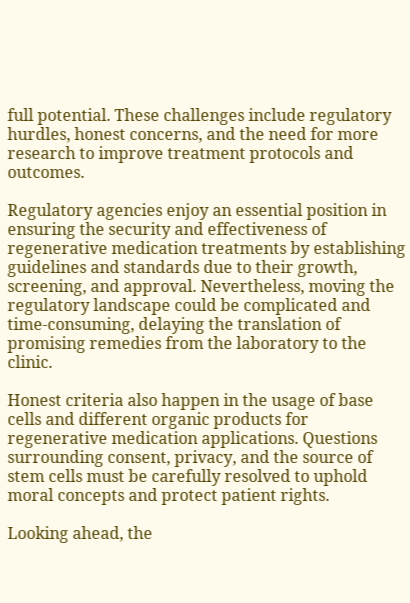full potential. These challenges include regulatory hurdles, honest concerns, and the need for more research to improve treatment protocols and outcomes.

Regulatory agencies enjoy an essential position in ensuring the security and effectiveness of regenerative medication treatments by establishing guidelines and standards due to their growth, screening, and approval. Nevertheless, moving the regulatory landscape could be complicated and time-consuming, delaying the translation of promising remedies from the laboratory to the clinic.

Honest criteria also happen in the usage of base cells and different organic products for regenerative medication applications. Questions surrounding consent, privacy, and the source of stem cells must be carefully resolved to uphold moral concepts and protect patient rights.

Looking ahead, the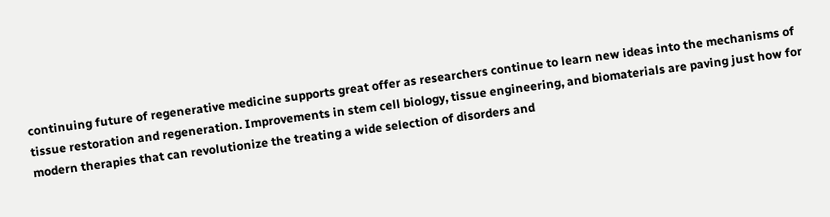continuing future of regenerative medicine supports great offer as researchers continue to learn new ideas into the mechanisms of tissue restoration and regeneration. Improvements in stem cell biology, tissue engineering, and biomaterials are paving just how for modern therapies that can revolutionize the treating a wide selection of disorders and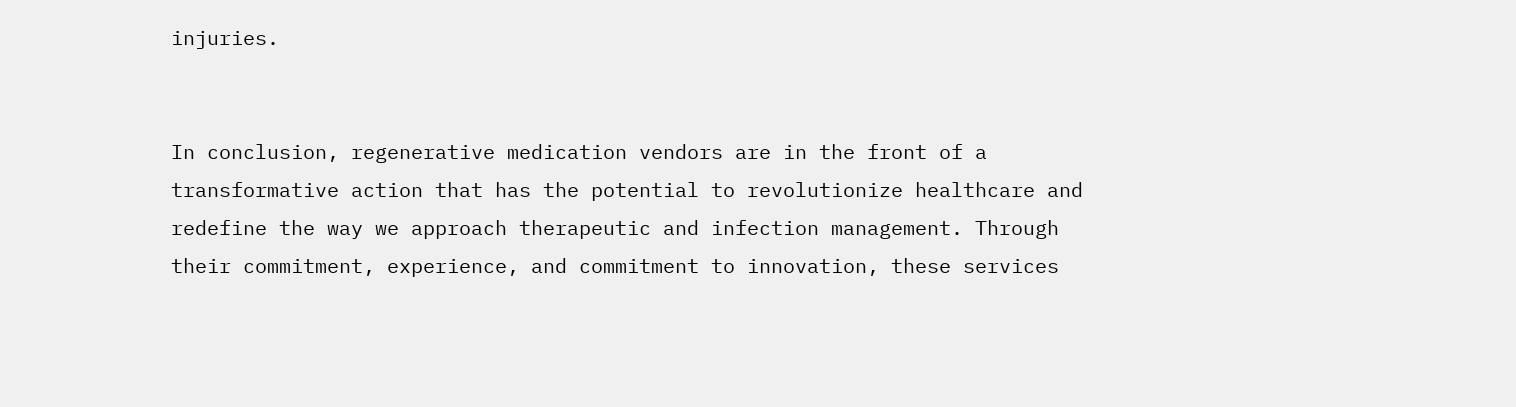injuries.


In conclusion, regenerative medication vendors are in the front of a transformative action that has the potential to revolutionize healthcare and redefine the way we approach therapeutic and infection management. Through their commitment, experience, and commitment to innovation, these services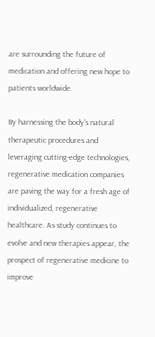are surrounding the future of medication and offering new hope to patients worldwide.

By harnessing the body’s natural therapeutic procedures and leveraging cutting-edge technologies, regenerative medication companies are paving the way for a fresh age of individualized, regenerative healthcare. As study continues to evolve and new therapies appear, the prospect of regenerative medicine to improve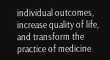individual outcomes, increase quality of life, and transform the practice of medicine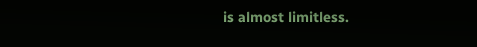is almost limitless.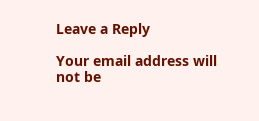Leave a Reply

Your email address will not be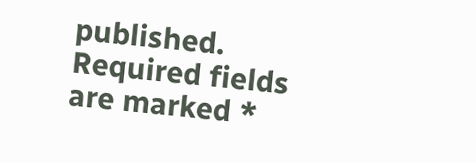published. Required fields are marked *